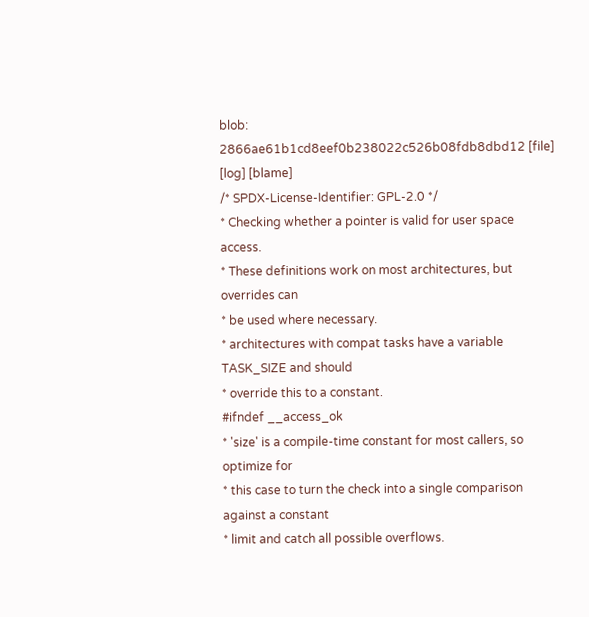blob: 2866ae61b1cd8eef0b238022c526b08fdb8dbd12 [file] [log] [blame]
/* SPDX-License-Identifier: GPL-2.0 */
* Checking whether a pointer is valid for user space access.
* These definitions work on most architectures, but overrides can
* be used where necessary.
* architectures with compat tasks have a variable TASK_SIZE and should
* override this to a constant.
#ifndef __access_ok
* 'size' is a compile-time constant for most callers, so optimize for
* this case to turn the check into a single comparison against a constant
* limit and catch all possible overflows.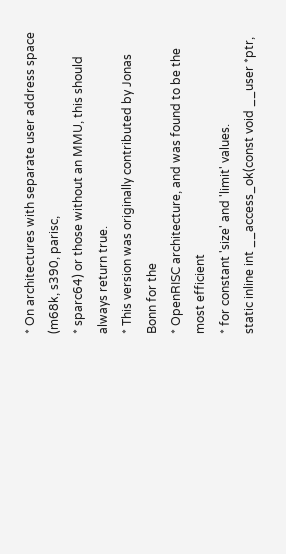* On architectures with separate user address space (m68k, s390, parisc,
* sparc64) or those without an MMU, this should always return true.
* This version was originally contributed by Jonas Bonn for the
* OpenRISC architecture, and was found to be the most efficient
* for constant 'size' and 'limit' values.
static inline int __access_ok(const void __user *ptr,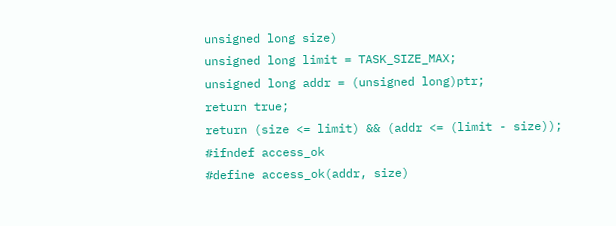unsigned long size)
unsigned long limit = TASK_SIZE_MAX;
unsigned long addr = (unsigned long)ptr;
return true;
return (size <= limit) && (addr <= (limit - size));
#ifndef access_ok
#define access_ok(addr, size)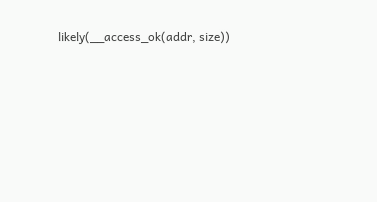likely(__access_ok(addr, size))